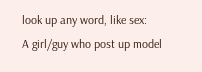look up any word, like sex:
A girl/guy who post up model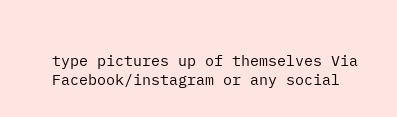type pictures up of themselves Via Facebook/instagram or any social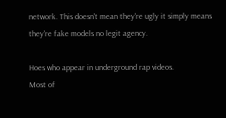network. This doesn't mean they're ugly it simply means they're fake models no legit agency.

Hoes who appear in underground rap videos.
Most of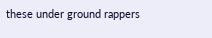these under ground rappers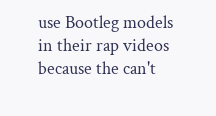use Bootleg models in their rap videos because the can't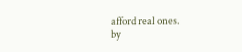afford real ones.
by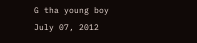G tha young boy July 07, 2012